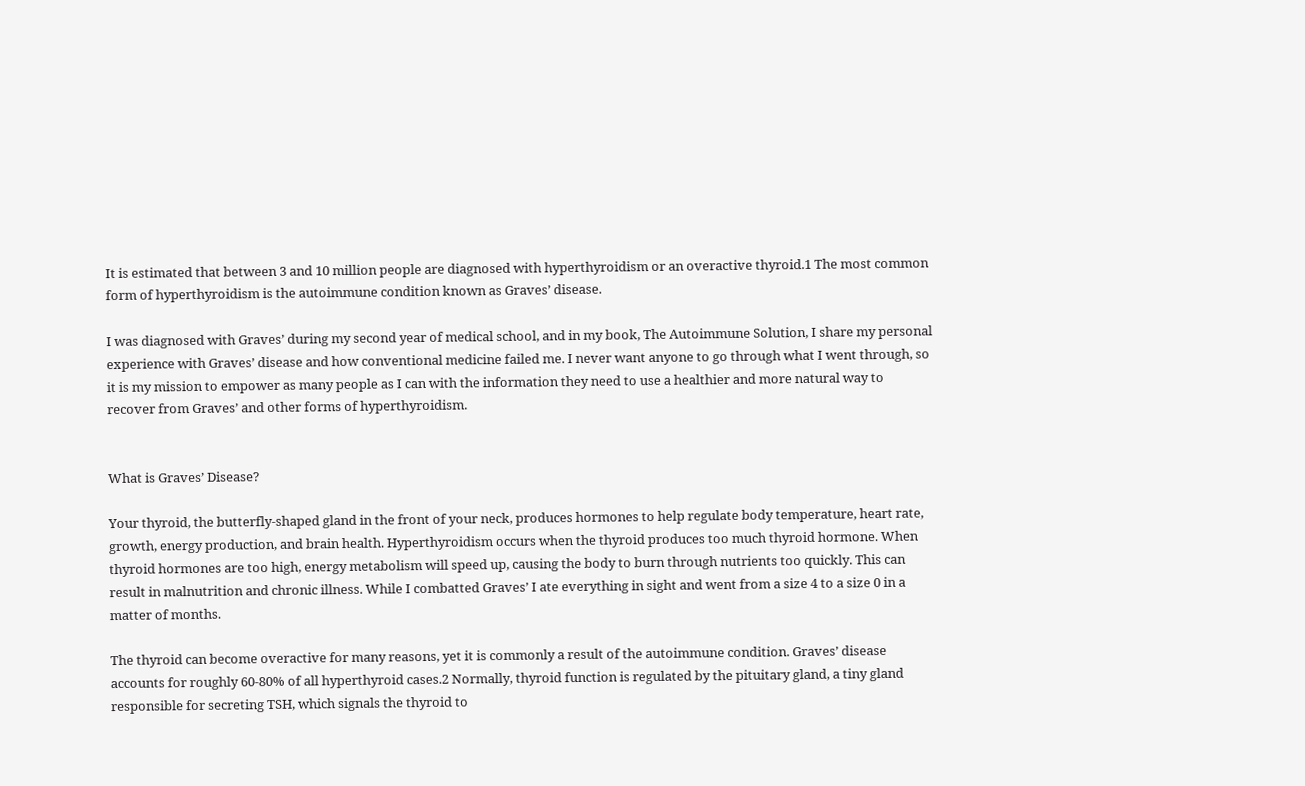It is estimated that between 3 and 10 million people are diagnosed with hyperthyroidism or an overactive thyroid.1 The most common form of hyperthyroidism is the autoimmune condition known as Graves’ disease.

I was diagnosed with Graves’ during my second year of medical school, and in my book, The Autoimmune Solution, I share my personal experience with Graves’ disease and how conventional medicine failed me. I never want anyone to go through what I went through, so it is my mission to empower as many people as I can with the information they need to use a healthier and more natural way to recover from Graves’ and other forms of hyperthyroidism.


What is Graves’ Disease?

Your thyroid, the butterfly-shaped gland in the front of your neck, produces hormones to help regulate body temperature, heart rate, growth, energy production, and brain health. Hyperthyroidism occurs when the thyroid produces too much thyroid hormone. When thyroid hormones are too high, energy metabolism will speed up, causing the body to burn through nutrients too quickly. This can result in malnutrition and chronic illness. While I combatted Graves’ I ate everything in sight and went from a size 4 to a size 0 in a matter of months.

The thyroid can become overactive for many reasons, yet it is commonly a result of the autoimmune condition. Graves’ disease accounts for roughly 60-80% of all hyperthyroid cases.2 Normally, thyroid function is regulated by the pituitary gland, a tiny gland responsible for secreting TSH, which signals the thyroid to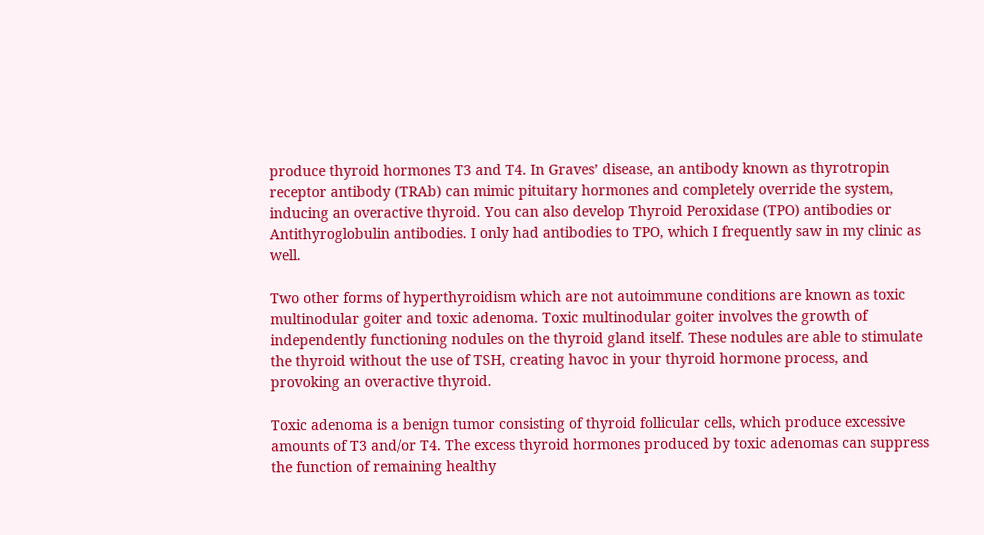produce thyroid hormones T3 and T4. In Graves’ disease, an antibody known as thyrotropin receptor antibody (TRAb) can mimic pituitary hormones and completely override the system, inducing an overactive thyroid. You can also develop Thyroid Peroxidase (TPO) antibodies or Antithyroglobulin antibodies. I only had antibodies to TPO, which I frequently saw in my clinic as well.

Two other forms of hyperthyroidism which are not autoimmune conditions are known as toxic multinodular goiter and toxic adenoma. Toxic multinodular goiter involves the growth of independently functioning nodules on the thyroid gland itself. These nodules are able to stimulate the thyroid without the use of TSH, creating havoc in your thyroid hormone process, and provoking an overactive thyroid.

Toxic adenoma is a benign tumor consisting of thyroid follicular cells, which produce excessive amounts of T3 and/or T4. The excess thyroid hormones produced by toxic adenomas can suppress the function of remaining healthy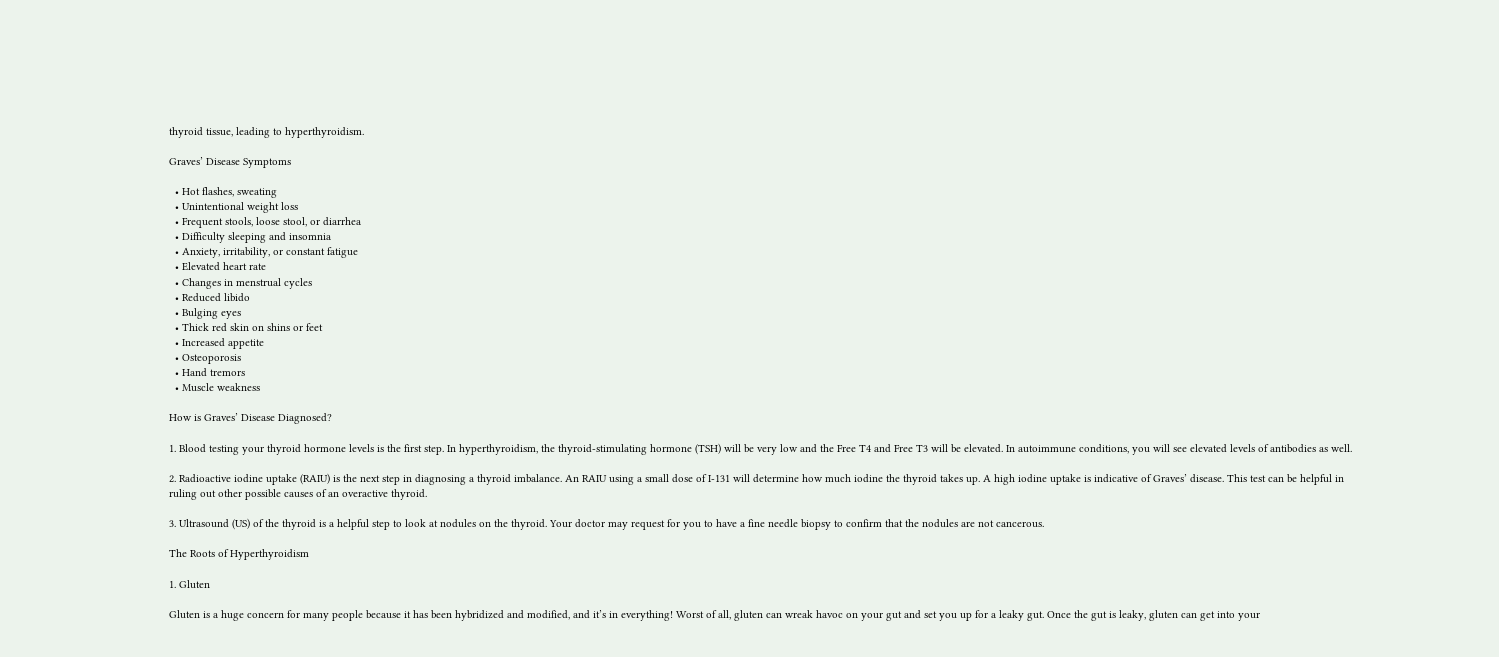thyroid tissue, leading to hyperthyroidism.

Graves’ Disease Symptoms

  • Hot flashes, sweating
  • Unintentional weight loss
  • Frequent stools, loose stool, or diarrhea
  • Difficulty sleeping and insomnia
  • Anxiety, irritability, or constant fatigue
  • Elevated heart rate
  • Changes in menstrual cycles
  • Reduced libido
  • Bulging eyes
  • Thick red skin on shins or feet
  • Increased appetite
  • Osteoporosis
  • Hand tremors
  • Muscle weakness

How is Graves’ Disease Diagnosed?

1. Blood testing your thyroid hormone levels is the first step. In hyperthyroidism, the thyroid-stimulating hormone (TSH) will be very low and the Free T4 and Free T3 will be elevated. In autoimmune conditions, you will see elevated levels of antibodies as well.

2. Radioactive iodine uptake (RAIU) is the next step in diagnosing a thyroid imbalance. An RAIU using a small dose of I-131 will determine how much iodine the thyroid takes up. A high iodine uptake is indicative of Graves’ disease. This test can be helpful in ruling out other possible causes of an overactive thyroid.

3. Ultrasound (US) of the thyroid is a helpful step to look at nodules on the thyroid. Your doctor may request for you to have a fine needle biopsy to confirm that the nodules are not cancerous.

The Roots of Hyperthyroidism

1. Gluten

Gluten is a huge concern for many people because it has been hybridized and modified, and it’s in everything! Worst of all, gluten can wreak havoc on your gut and set you up for a leaky gut. Once the gut is leaky, gluten can get into your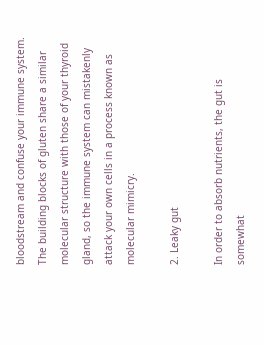bloodstream and confuse your immune system. The building blocks of gluten share a similar molecular structure with those of your thyroid gland, so the immune system can mistakenly attack your own cells in a process known as molecular mimicry.

2. Leaky gut

In order to absorb nutrients, the gut is somewhat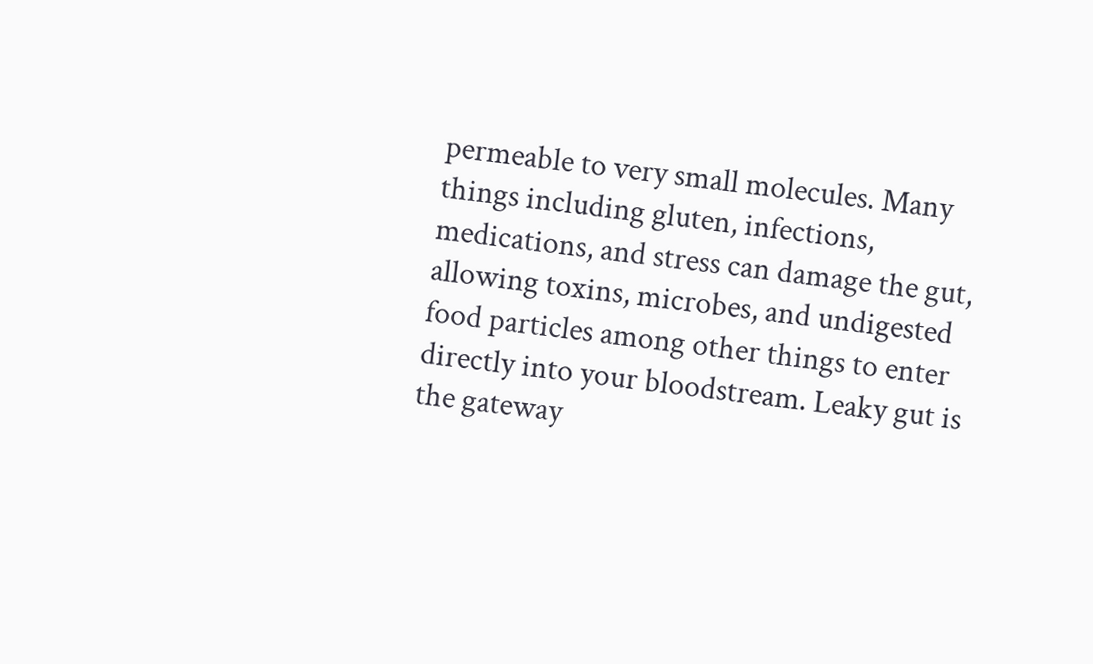permeable to very small molecules. Many things including gluten, infections, medications, and stress can damage the gut, allowing toxins, microbes, and undigested food particles among other things to enter directly into your bloodstream. Leaky gut is the gateway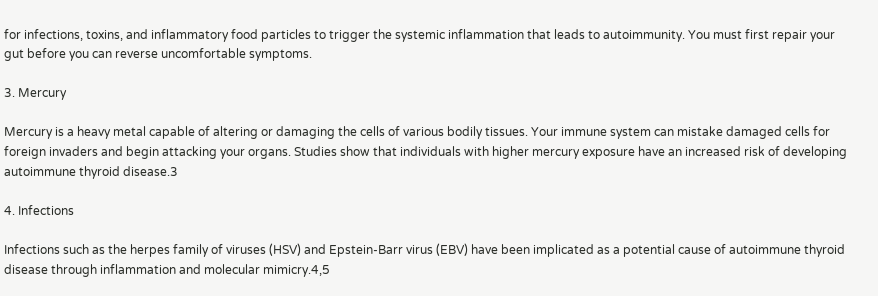for infections, toxins, and inflammatory food particles to trigger the systemic inflammation that leads to autoimmunity. You must first repair your gut before you can reverse uncomfortable symptoms.

3. Mercury

Mercury is a heavy metal capable of altering or damaging the cells of various bodily tissues. Your immune system can mistake damaged cells for foreign invaders and begin attacking your organs. Studies show that individuals with higher mercury exposure have an increased risk of developing autoimmune thyroid disease.3

4. Infections

Infections such as the herpes family of viruses (HSV) and Epstein-Barr virus (EBV) have been implicated as a potential cause of autoimmune thyroid disease through inflammation and molecular mimicry.4,5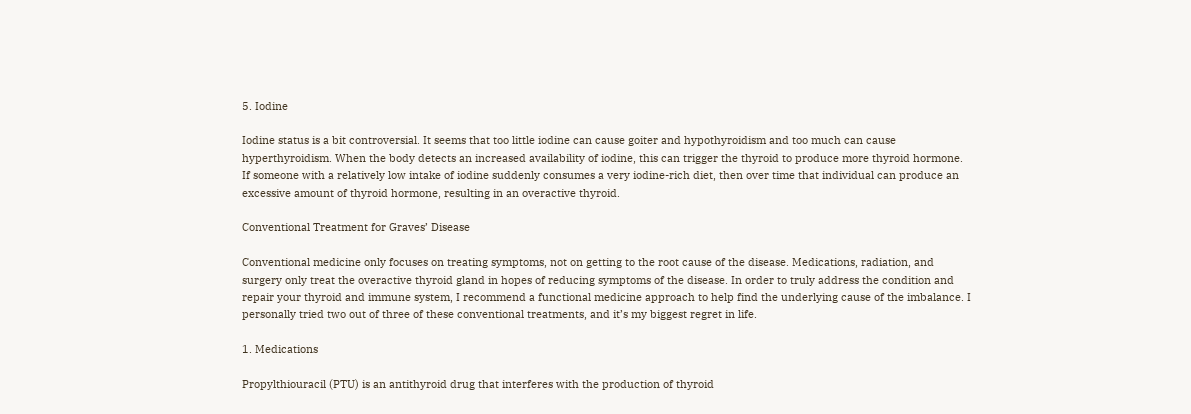5. Iodine

Iodine status is a bit controversial. It seems that too little iodine can cause goiter and hypothyroidism and too much can cause hyperthyroidism. When the body detects an increased availability of iodine, this can trigger the thyroid to produce more thyroid hormone. If someone with a relatively low intake of iodine suddenly consumes a very iodine-rich diet, then over time that individual can produce an excessive amount of thyroid hormone, resulting in an overactive thyroid.

Conventional Treatment for Graves’ Disease

Conventional medicine only focuses on treating symptoms, not on getting to the root cause of the disease. Medications, radiation, and surgery only treat the overactive thyroid gland in hopes of reducing symptoms of the disease. In order to truly address the condition and repair your thyroid and immune system, I recommend a functional medicine approach to help find the underlying cause of the imbalance. I personally tried two out of three of these conventional treatments, and it’s my biggest regret in life.

1. Medications

Propylthiouracil (PTU) is an antithyroid drug that interferes with the production of thyroid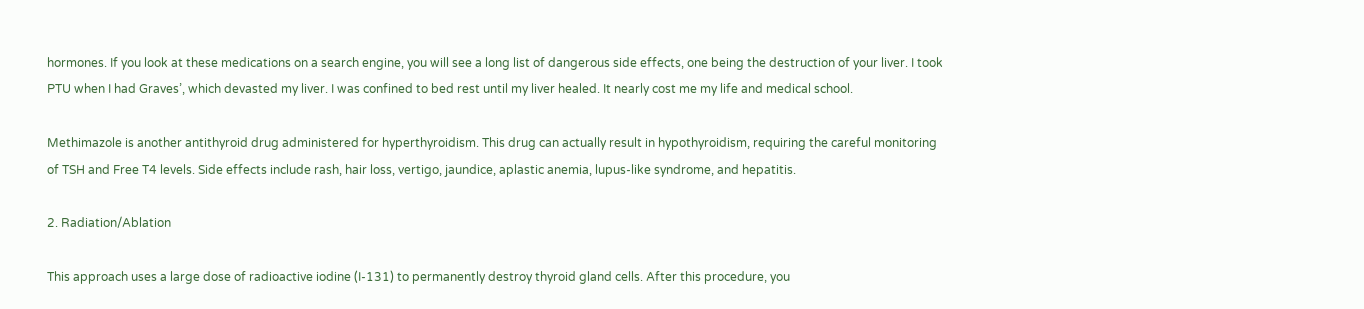hormones. If you look at these medications on a search engine, you will see a long list of dangerous side effects, one being the destruction of your liver. I took PTU when I had Graves’, which devasted my liver. I was confined to bed rest until my liver healed. It nearly cost me my life and medical school.

Methimazole is another antithyroid drug administered for hyperthyroidism. This drug can actually result in hypothyroidism, requiring the careful monitoring of TSH and Free T4 levels. Side effects include rash, hair loss, vertigo, jaundice, aplastic anemia, lupus-like syndrome, and hepatitis.

2. Radiation/Ablation

This approach uses a large dose of radioactive iodine (I-131) to permanently destroy thyroid gland cells. After this procedure, you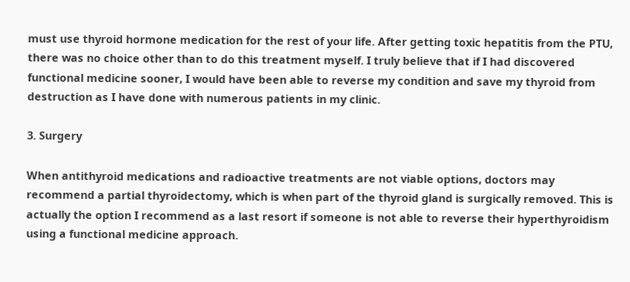must use thyroid hormone medication for the rest of your life. After getting toxic hepatitis from the PTU, there was no choice other than to do this treatment myself. I truly believe that if I had discovered functional medicine sooner, I would have been able to reverse my condition and save my thyroid from destruction as I have done with numerous patients in my clinic.

3. Surgery

When antithyroid medications and radioactive treatments are not viable options, doctors may recommend a partial thyroidectomy, which is when part of the thyroid gland is surgically removed. This is actually the option I recommend as a last resort if someone is not able to reverse their hyperthyroidism using a functional medicine approach.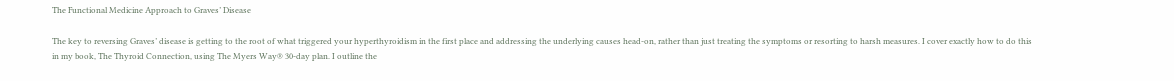The Functional Medicine Approach to Graves’ Disease

The key to reversing Graves’ disease is getting to the root of what triggered your hyperthyroidism in the first place and addressing the underlying causes head-on, rather than just treating the symptoms or resorting to harsh measures. I cover exactly how to do this in my book, The Thyroid Connection, using The Myers Way® 30-day plan. I outline the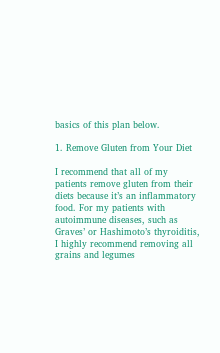basics of this plan below.

1. Remove Gluten from Your Diet

I recommend that all of my patients remove gluten from their diets because it’s an inflammatory food. For my patients with autoimmune diseases, such as Graves’ or Hashimoto’s thyroiditis, I highly recommend removing all grains and legumes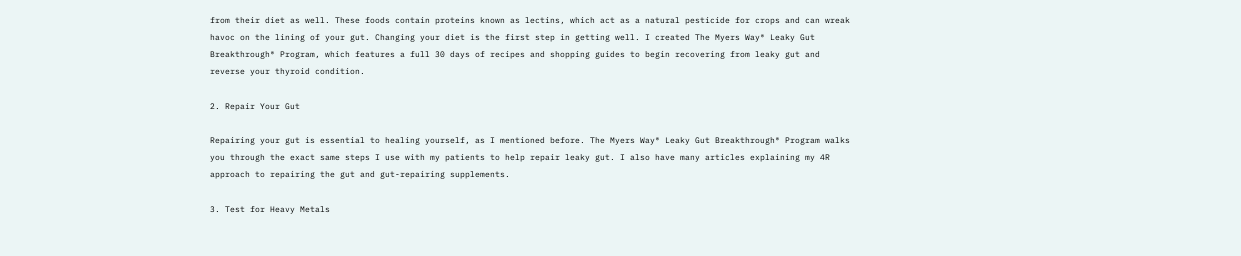from their diet as well. These foods contain proteins known as lectins, which act as a natural pesticide for crops and can wreak havoc on the lining of your gut. Changing your diet is the first step in getting well. I created The Myers Way® Leaky Gut Breakthrough® Program, which features a full 30 days of recipes and shopping guides to begin recovering from leaky gut and reverse your thyroid condition.

2. Repair Your Gut

Repairing your gut is essential to healing yourself, as I mentioned before. The Myers Way® Leaky Gut Breakthrough® Program walks you through the exact same steps I use with my patients to help repair leaky gut. I also have many articles explaining my 4R approach to repairing the gut and gut-repairing supplements.

3. Test for Heavy Metals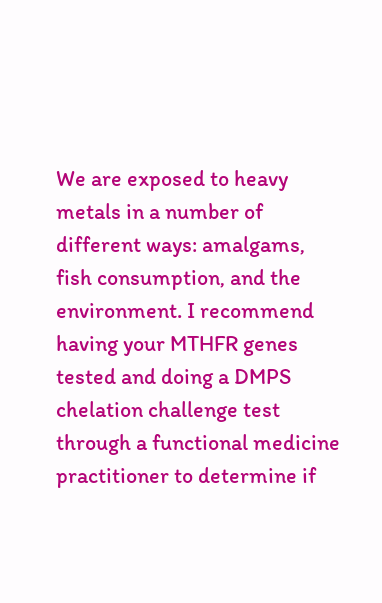We are exposed to heavy metals in a number of different ways: amalgams, fish consumption, and the environment. I recommend having your MTHFR genes tested and doing a DMPS chelation challenge test through a functional medicine practitioner to determine if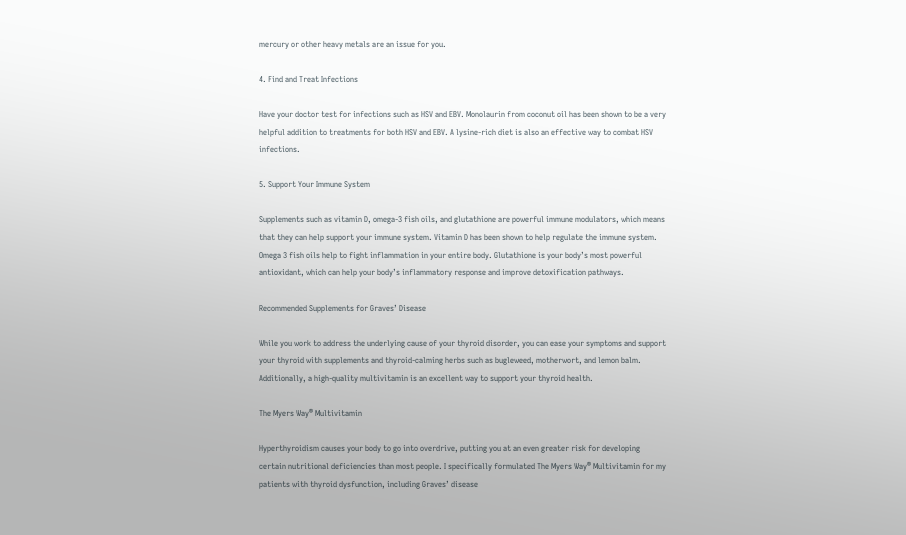mercury or other heavy metals are an issue for you.

4. Find and Treat Infections

Have your doctor test for infections such as HSV and EBV. Monolaurin from coconut oil has been shown to be a very helpful addition to treatments for both HSV and EBV. A lysine-rich diet is also an effective way to combat HSV infections.

5. Support Your Immune System

Supplements such as vitamin D, omega-3 fish oils, and glutathione are powerful immune modulators, which means that they can help support your immune system. Vitamin D has been shown to help regulate the immune system. Omega 3 fish oils help to fight inflammation in your entire body. Glutathione is your body’s most powerful antioxidant, which can help your body’s inflammatory response and improve detoxification pathways.

Recommended Supplements for Graves’ Disease

While you work to address the underlying cause of your thyroid disorder, you can ease your symptoms and support your thyroid with supplements and thyroid-calming herbs such as bugleweed, motherwort, and lemon balm. Additionally, a high-quality multivitamin is an excellent way to support your thyroid health.

The Myers Way® Multivitamin

Hyperthyroidism causes your body to go into overdrive, putting you at an even greater risk for developing certain nutritional deficiencies than most people. I specifically formulated The Myers Way® Multivitamin for my patients with thyroid dysfunction, including Graves’ disease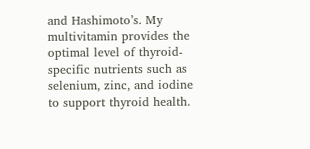and Hashimoto’s. My multivitamin provides the optimal level of thyroid-specific nutrients such as selenium, zinc, and iodine to support thyroid health.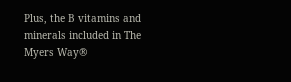Plus, the B vitamins and minerals included in The Myers Way®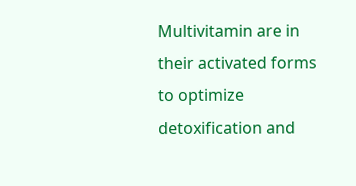Multivitamin are in their activated forms to optimize detoxification and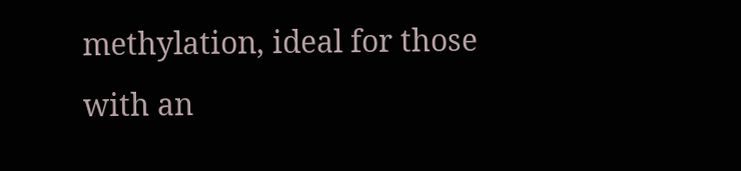methylation, ideal for those with an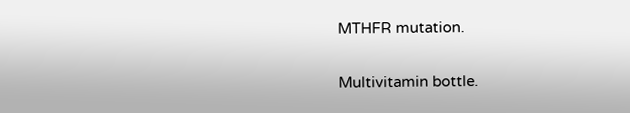MTHFR mutation.

Multivitamin bottle.